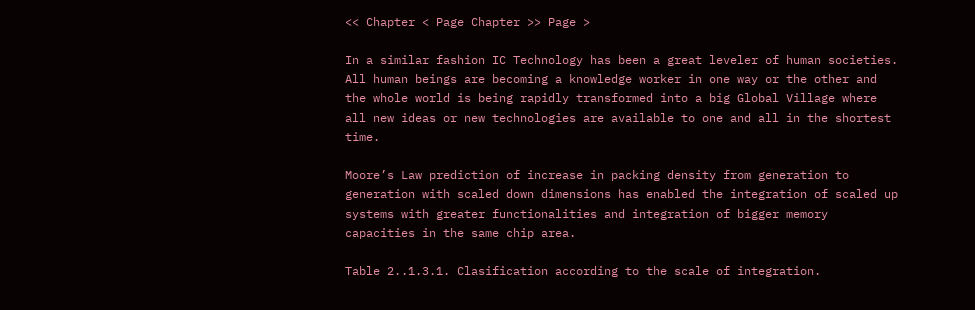<< Chapter < Page Chapter >> Page >

In a similar fashion IC Technology has been a great leveler of human societies. All human beings are becoming a knowledge worker in one way or the other and the whole world is being rapidly transformed into a big Global Village where all new ideas or new technologies are available to one and all in the shortest time.

Moore’s Law prediction of increase in packing density from generation to generation with scaled down dimensions has enabled the integration of scaled up systems with greater functionalities and integration of bigger memory capacities in the same chip area.

Table 2..1.3.1. Clasification according to the scale of integration.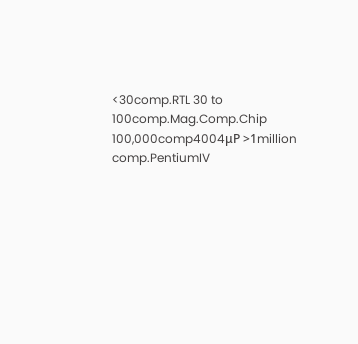<30comp.RTL 30 to 100comp.Mag.Comp.Chip 100,000comp4004μP >1million comp.PentiumIV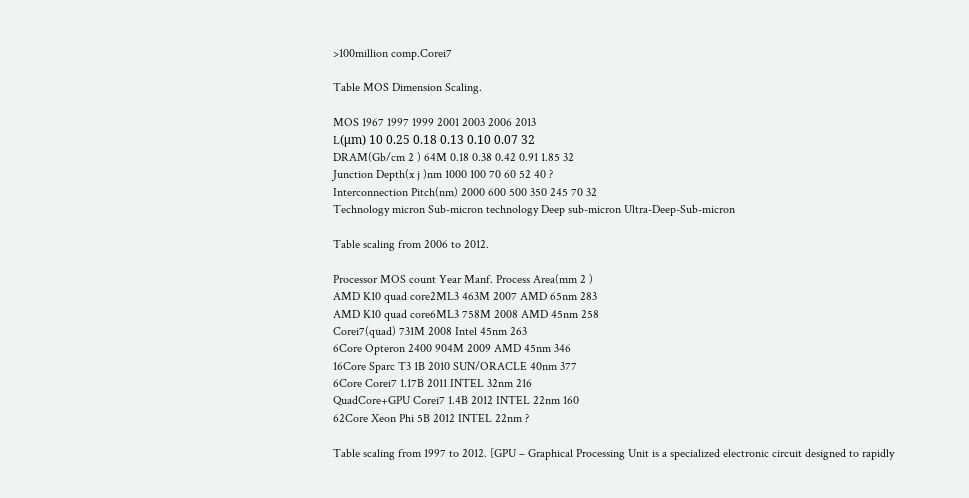>100million comp.Corei7

Table MOS Dimension Scaling.

MOS 1967 1997 1999 2001 2003 2006 2013
L(μm) 10 0.25 0.18 0.13 0.10 0.07 32
DRAM(Gb/cm 2 ) 64M 0.18 0.38 0.42 0.91 1.85 32
Junction Depth(x j )nm 1000 100 70 60 52 40 ?
Interconnection Pitch(nm) 2000 600 500 350 245 70 32
Technology micron Sub-micron technology Deep sub-micron Ultra-Deep-Sub-micron

Table scaling from 2006 to 2012.

Processor MOS count Year Manf. Process Area(mm 2 )
AMD K10 quad core2ML3 463M 2007 AMD 65nm 283
AMD K10 quad core6ML3 758M 2008 AMD 45nm 258
Corei7(quad) 731M 2008 Intel 45nm 263
6Core Opteron 2400 904M 2009 AMD 45nm 346
16Core Sparc T3 1B 2010 SUN/ORACLE 40nm 377
6Core Corei7 1.17B 2011 INTEL 32nm 216
QuadCore+GPU Corei7 1.4B 2012 INTEL 22nm 160
62Core Xeon Phi 5B 2012 INTEL 22nm ?

Table scaling from 1997 to 2012. [GPU – Graphical Processing Unit is a specialized electronic circuit designed to rapidly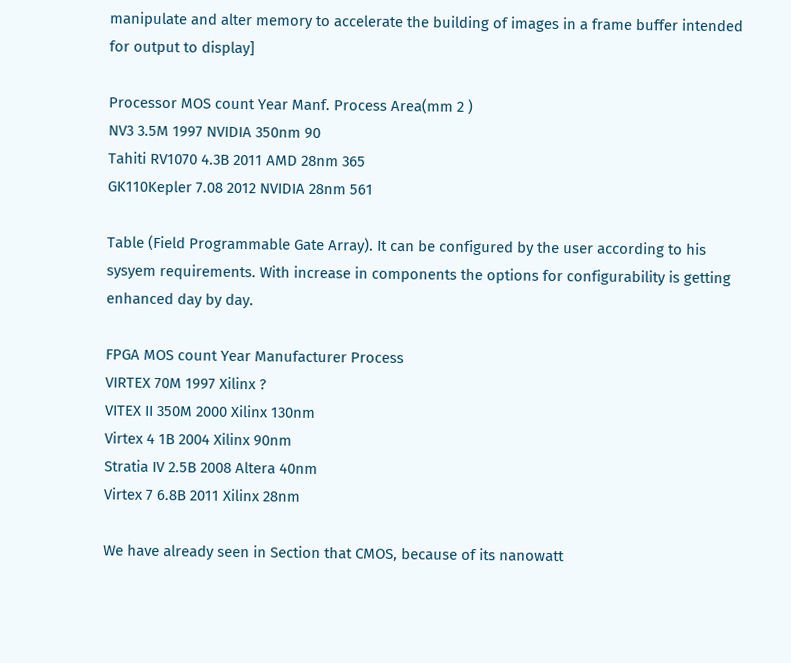manipulate and alter memory to accelerate the building of images in a frame buffer intended for output to display]

Processor MOS count Year Manf. Process Area(mm 2 )
NV3 3.5M 1997 NVIDIA 350nm 90
Tahiti RV1070 4.3B 2011 AMD 28nm 365
GK110Kepler 7.08 2012 NVIDIA 28nm 561

Table (Field Programmable Gate Array). It can be configured by the user according to his sysyem requirements. With increase in components the options for configurability is getting enhanced day by day.

FPGA MOS count Year Manufacturer Process
VIRTEX 70M 1997 Xilinx ?
VITEX II 350M 2000 Xilinx 130nm
Virtex 4 1B 2004 Xilinx 90nm
Stratia IV 2.5B 2008 Altera 40nm
Virtex 7 6.8B 2011 Xilinx 28nm

We have already seen in Section that CMOS, because of its nanowatt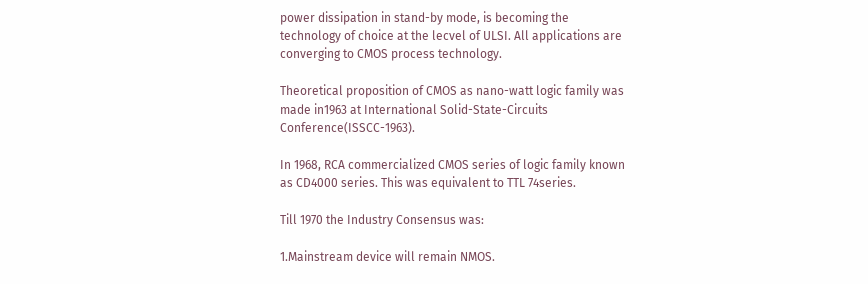power dissipation in stand-by mode, is becoming the technology of choice at the lecvel of ULSI. All applications are converging to CMOS process technology.

Theoretical proposition of CMOS as nano-watt logic family was made in1963 at International Solid-State-Circuits Conference(ISSCC-1963).

In 1968, RCA commercialized CMOS series of logic family known as CD4000 series. This was equivalent to TTL 74series.

Till 1970 the Industry Consensus was:

1.Mainstream device will remain NMOS.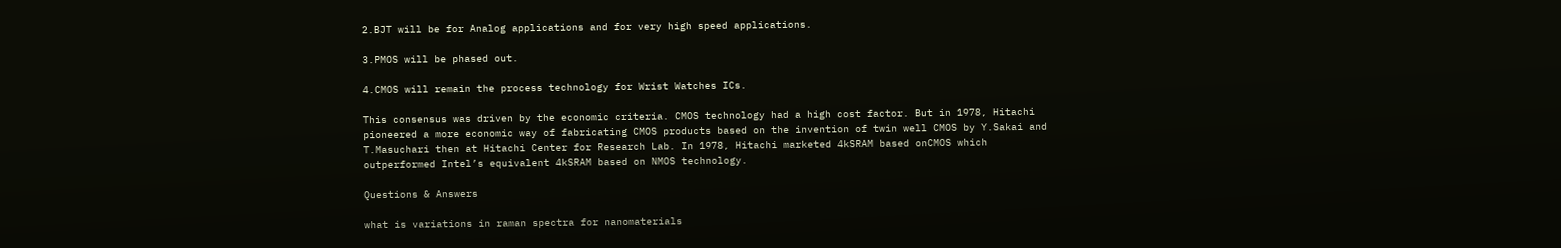2.BJT will be for Analog applications and for very high speed applications.

3.PMOS will be phased out.

4.CMOS will remain the process technology for Wrist Watches ICs.

This consensus was driven by the economic criteria. CMOS technology had a high cost factor. But in 1978, Hitachi pioneered a more economic way of fabricating CMOS products based on the invention of twin well CMOS by Y.Sakai and T.Masuchari then at Hitachi Center for Research Lab. In 1978, Hitachi marketed 4kSRAM based onCMOS which outperformed Intel’s equivalent 4kSRAM based on NMOS technology.

Questions & Answers

what is variations in raman spectra for nanomaterials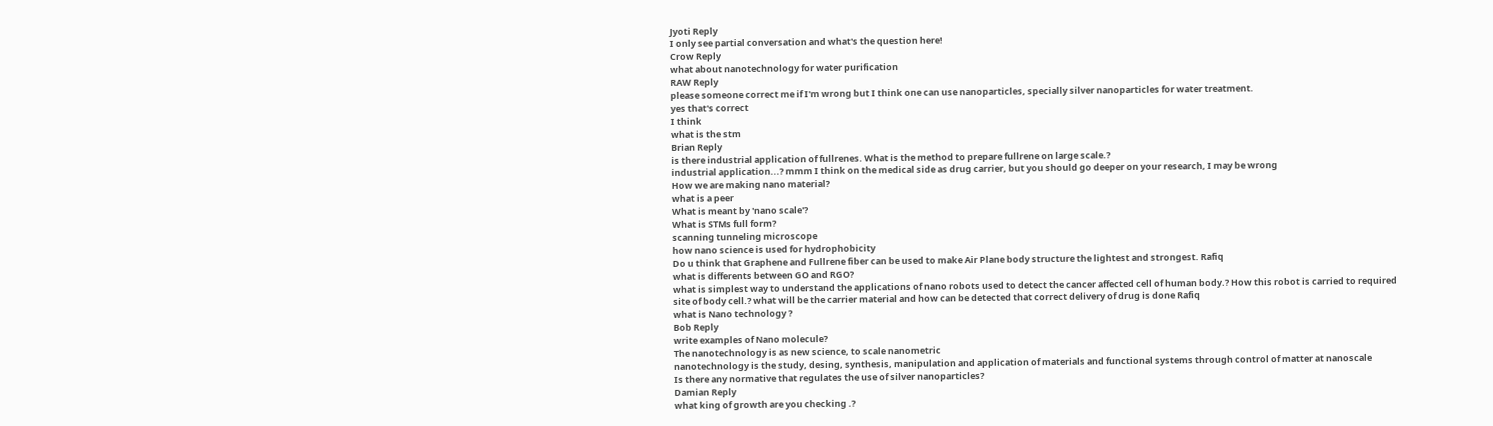Jyoti Reply
I only see partial conversation and what's the question here!
Crow Reply
what about nanotechnology for water purification
RAW Reply
please someone correct me if I'm wrong but I think one can use nanoparticles, specially silver nanoparticles for water treatment.
yes that's correct
I think
what is the stm
Brian Reply
is there industrial application of fullrenes. What is the method to prepare fullrene on large scale.?
industrial application...? mmm I think on the medical side as drug carrier, but you should go deeper on your research, I may be wrong
How we are making nano material?
what is a peer
What is meant by 'nano scale'?
What is STMs full form?
scanning tunneling microscope
how nano science is used for hydrophobicity
Do u think that Graphene and Fullrene fiber can be used to make Air Plane body structure the lightest and strongest. Rafiq
what is differents between GO and RGO?
what is simplest way to understand the applications of nano robots used to detect the cancer affected cell of human body.? How this robot is carried to required site of body cell.? what will be the carrier material and how can be detected that correct delivery of drug is done Rafiq
what is Nano technology ?
Bob Reply
write examples of Nano molecule?
The nanotechnology is as new science, to scale nanometric
nanotechnology is the study, desing, synthesis, manipulation and application of materials and functional systems through control of matter at nanoscale
Is there any normative that regulates the use of silver nanoparticles?
Damian Reply
what king of growth are you checking .?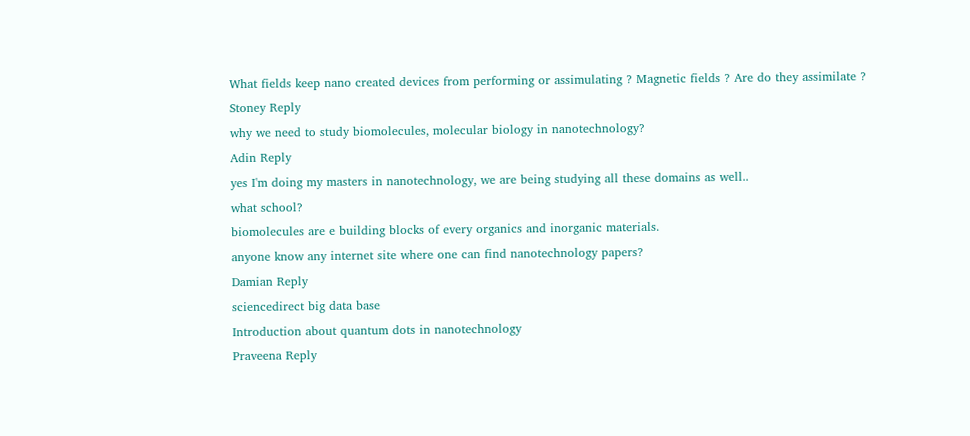What fields keep nano created devices from performing or assimulating ? Magnetic fields ? Are do they assimilate ?
Stoney Reply
why we need to study biomolecules, molecular biology in nanotechnology?
Adin Reply
yes I'm doing my masters in nanotechnology, we are being studying all these domains as well..
what school?
biomolecules are e building blocks of every organics and inorganic materials.
anyone know any internet site where one can find nanotechnology papers?
Damian Reply
sciencedirect big data base
Introduction about quantum dots in nanotechnology
Praveena Reply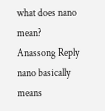what does nano mean?
Anassong Reply
nano basically means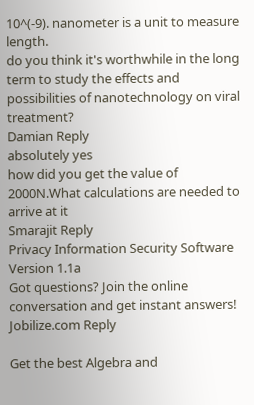10^(-9). nanometer is a unit to measure length.
do you think it's worthwhile in the long term to study the effects and possibilities of nanotechnology on viral treatment?
Damian Reply
absolutely yes
how did you get the value of 2000N.What calculations are needed to arrive at it
Smarajit Reply
Privacy Information Security Software Version 1.1a
Got questions? Join the online conversation and get instant answers!
Jobilize.com Reply

Get the best Algebra and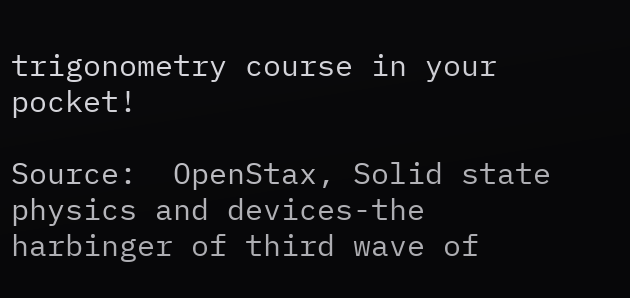trigonometry course in your pocket!

Source:  OpenStax, Solid state physics and devices-the harbinger of third wave of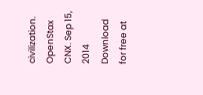civilization. OpenStax CNX. Sep 15, 2014 Download for free at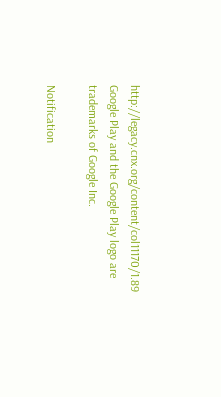http://legacy.cnx.org/content/col11170/1.89
Google Play and the Google Play logo are trademarks of Google Inc.

Notification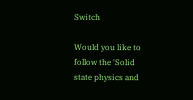Switch

Would you like to follow the 'Solid state physics and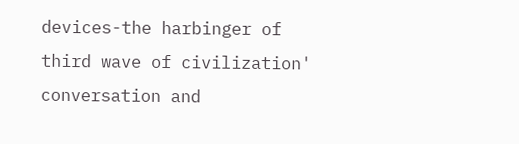devices-the harbinger of third wave of civilization' conversation and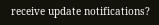receive update notifications?